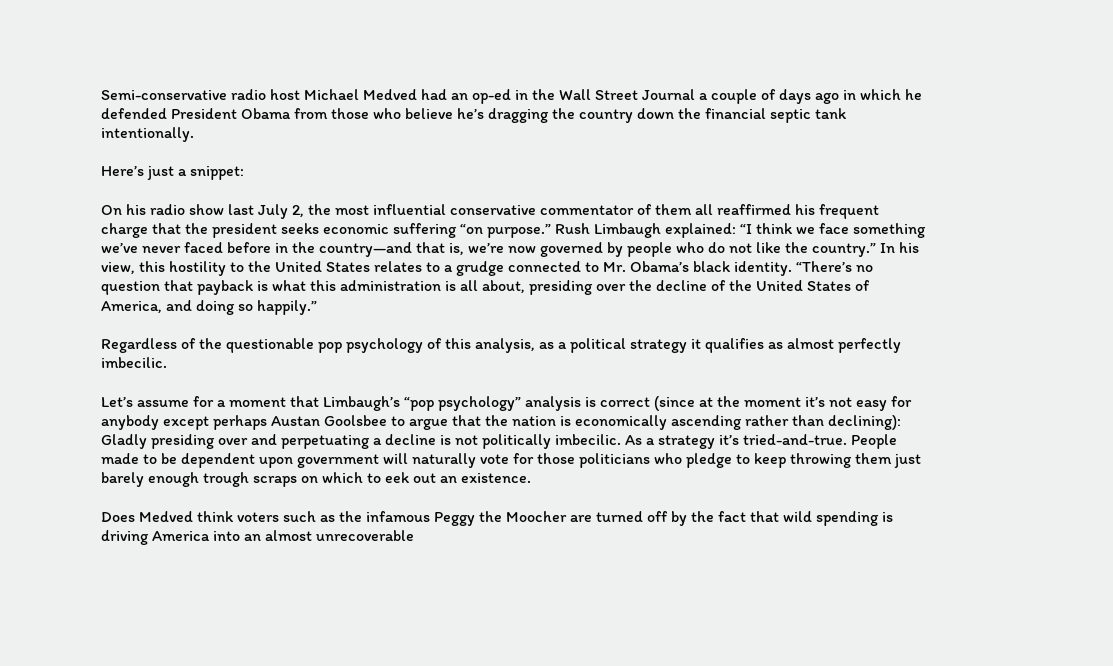Semi-conservative radio host Michael Medved had an op-ed in the Wall Street Journal a couple of days ago in which he defended President Obama from those who believe he’s dragging the country down the financial septic tank intentionally.

Here’s just a snippet:

On his radio show last July 2, the most influential conservative commentator of them all reaffirmed his frequent charge that the president seeks economic suffering “on purpose.” Rush Limbaugh explained: “I think we face something we’ve never faced before in the country—and that is, we’re now governed by people who do not like the country.” In his view, this hostility to the United States relates to a grudge connected to Mr. Obama’s black identity. “There’s no question that payback is what this administration is all about, presiding over the decline of the United States of America, and doing so happily.”

Regardless of the questionable pop psychology of this analysis, as a political strategy it qualifies as almost perfectly imbecilic.

Let’s assume for a moment that Limbaugh’s “pop psychology” analysis is correct (since at the moment it’s not easy for anybody except perhaps Austan Goolsbee to argue that the nation is economically ascending rather than declining): Gladly presiding over and perpetuating a decline is not politically imbecilic. As a strategy it’s tried-and-true. People made to be dependent upon government will naturally vote for those politicians who pledge to keep throwing them just barely enough trough scraps on which to eek out an existence.

Does Medved think voters such as the infamous Peggy the Moocher are turned off by the fact that wild spending is driving America into an almost unrecoverable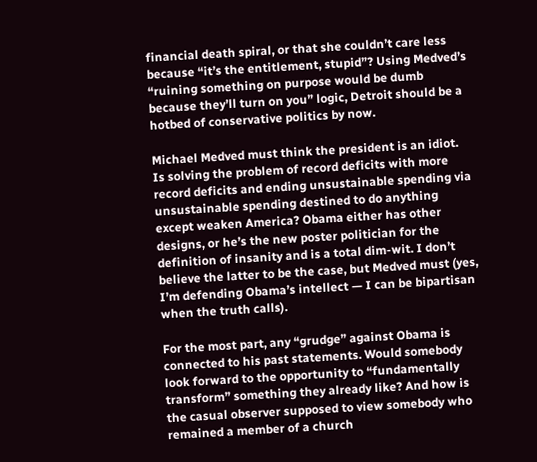financial death spiral, or that she couldn’t care less because “it’s the entitlement, stupid”? Using Medved’s “ruining something on purpose would be dumb because they’ll turn on you” logic, Detroit should be a hotbed of conservative politics by now.

Michael Medved must think the president is an idiot. Is solving the problem of record deficits with more record deficits and ending unsustainable spending via unsustainable spending destined to do anything except weaken America? Obama either has other designs, or he’s the new poster politician for the definition of insanity and is a total dim-wit. I don’t believe the latter to be the case, but Medved must (yes, I’m defending Obama’s intellect — I can be bipartisan when the truth calls).

For the most part, any “grudge” against Obama is connected to his past statements. Would somebody look forward to the opportunity to “fundamentally transform” something they already like? And how is the casual observer supposed to view somebody who remained a member of a church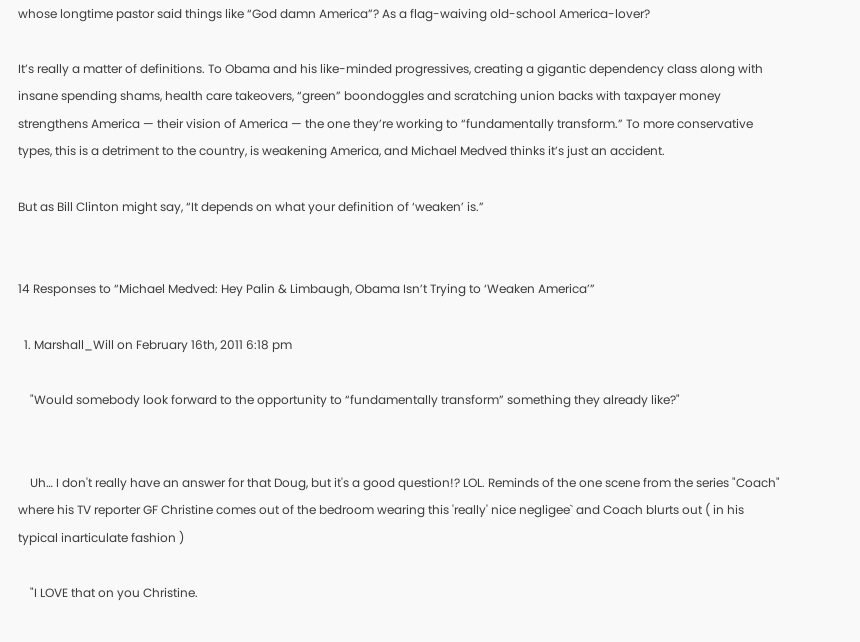whose longtime pastor said things like “God damn America”? As a flag-waiving old-school America-lover?

It’s really a matter of definitions. To Obama and his like-minded progressives, creating a gigantic dependency class along with insane spending shams, health care takeovers, “green” boondoggles and scratching union backs with taxpayer money strengthens America — their vision of America — the one they’re working to “fundamentally transform.” To more conservative types, this is a detriment to the country, is weakening America, and Michael Medved thinks it’s just an accident.

But as Bill Clinton might say, “It depends on what your definition of ‘weaken’ is.”


14 Responses to “Michael Medved: Hey Palin & Limbaugh, Obama Isn’t Trying to ‘Weaken America’”

  1. Marshall_Will on February 16th, 2011 6:18 pm

    "Would somebody look forward to the opportunity to “fundamentally transform” something they already like?"


    Uh… I don't really have an answer for that Doug, but it's a good question!? LOL. Reminds of the one scene from the series "Coach" where his TV reporter GF Christine comes out of the bedroom wearing this 'really' nice negligee` and Coach blurts out ( in his typical inarticulate fashion )

    "I LOVE that on you Christine.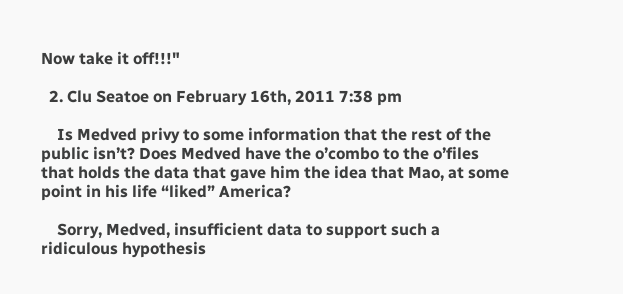Now take it off!!!"

  2. Clu Seatoe on February 16th, 2011 7:38 pm

    Is Medved privy to some information that the rest of the public isn’t? Does Medved have the o’combo to the o’files that holds the data that gave him the idea that Mao, at some point in his life “liked” America?

    Sorry, Medved, insufficient data to support such a ridiculous hypothesis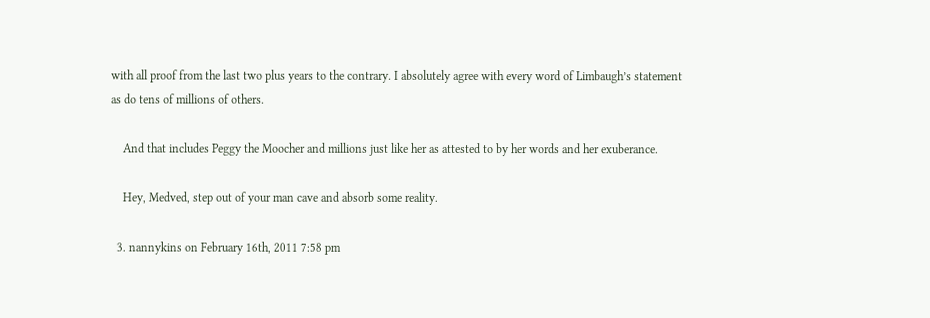with all proof from the last two plus years to the contrary. I absolutely agree with every word of Limbaugh’s statement as do tens of millions of others.

    And that includes Peggy the Moocher and millions just like her as attested to by her words and her exuberance.

    Hey, Medved, step out of your man cave and absorb some reality.

  3. nannykins on February 16th, 2011 7:58 pm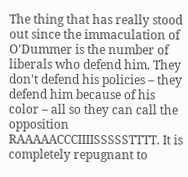The thing that has really stood out since the immaculation of O'Dummer is the number of liberals who defend him. They don't defend his policies – they defend him because of his color – all so they can call the opposition RAAAAACCCIIIISSSSSTTTT. It is completely repugnant to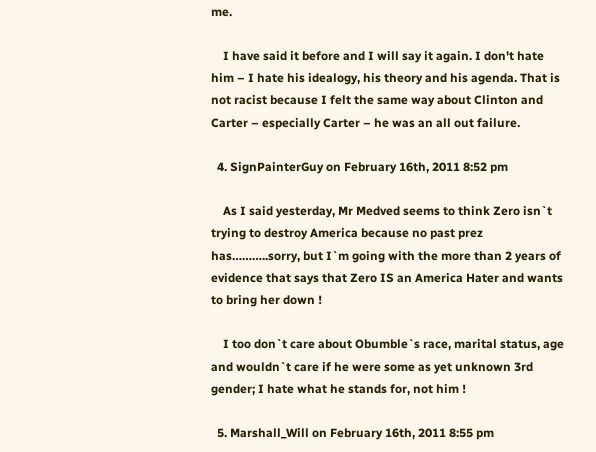me.

    I have said it before and I will say it again. I don't hate him – I hate his idealogy, his theory and his agenda. That is not racist because I felt the same way about Clinton and Carter – especially Carter – he was an all out failure.

  4. SignPainterGuy on February 16th, 2011 8:52 pm

    As I said yesterday, Mr Medved seems to think Zero isn`t trying to destroy America because no past prez has………..sorry, but I`m going with the more than 2 years of evidence that says that Zero IS an America Hater and wants to bring her down !

    I too don`t care about Obumble`s race, marital status, age and wouldn`t care if he were some as yet unknown 3rd gender; I hate what he stands for, not him !

  5. Marshall_Will on February 16th, 2011 8:55 pm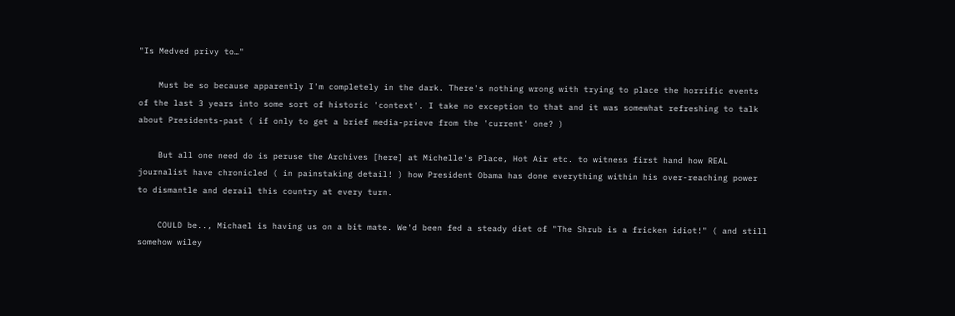"Is Medved privy to…"

    Must be so because apparently I'm completely in the dark. There's nothing wrong with trying to place the horrific events of the last 3 years into some sort of historic 'context'. I take no exception to that and it was somewhat refreshing to talk about Presidents-past ( if only to get a brief media-prieve from the 'current' one? )

    But all one need do is peruse the Archives [here] at Michelle's Place, Hot Air etc. to witness first hand how REAL journalist have chronicled ( in painstaking detail! ) how President Obama has done everything within his over-reaching power to dismantle and derail this country at every turn.

    COULD be.., Michael is having us on a bit mate. We'd been fed a steady diet of "The Shrub is a fricken idiot!" ( and still somehow wiley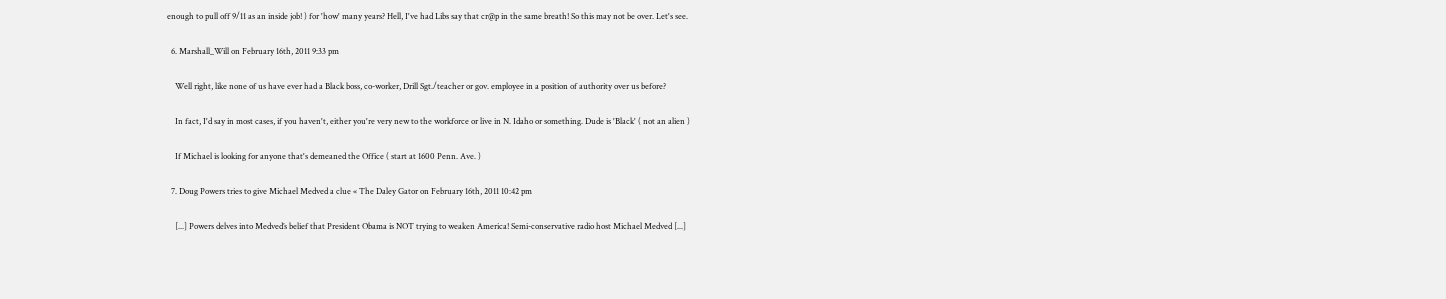enough to pull off 9/11 as an inside job! ) for 'how' many years? Hell, I've had Libs say that cr@p in the same breath! So this may not be over. Let's see.

  6. Marshall_Will on February 16th, 2011 9:33 pm

    Well right, like none of us have ever had a Black boss, co-worker, Drill Sgt./teacher or gov. employee in a position of authority over us before?

    In fact, I'd say in most cases, if you haven't, either you're very new to the workforce or live in N. Idaho or something. Dude is 'Black' ( not an alien )

    If Michael is looking for anyone that's demeaned the Office ( start at 1600 Penn. Ave. )

  7. Doug Powers tries to give Michael Medved a clue « The Daley Gator on February 16th, 2011 10:42 pm

    [...] Powers delves into Medved’s belief that President Obama is NOT trying to weaken America! Semi-conservative radio host Michael Medved [...]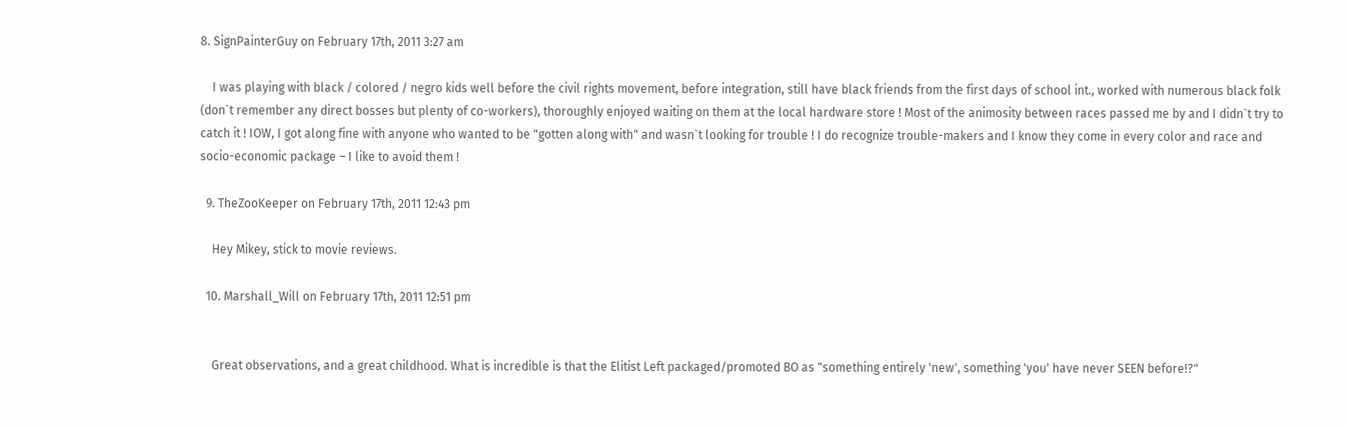8. SignPainterGuy on February 17th, 2011 3:27 am

    I was playing with black / colored / negro kids well before the civil rights movement, before integration, still have black friends from the first days of school int., worked with numerous black folk (don`t remember any direct bosses but plenty of co-workers), thoroughly enjoyed waiting on them at the local hardware store ! Most of the animosity between races passed me by and I didn`t try to catch it ! IOW, I got along fine with anyone who wanted to be "gotten along with" and wasn`t looking for trouble ! I do recognize trouble-makers and I know they come in every color and race and socio-economic package – I like to avoid them !

  9. TheZooKeeper on February 17th, 2011 12:43 pm

    Hey Mikey, stick to movie reviews.

  10. Marshall_Will on February 17th, 2011 12:51 pm


    Great observations, and a great childhood. What is incredible is that the Elitist Left packaged/promoted BO as "something entirely 'new', something 'you' have never SEEN before!?"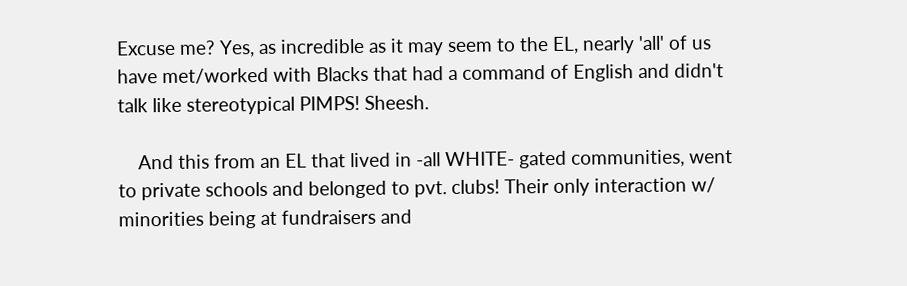Excuse me? Yes, as incredible as it may seem to the EL, nearly 'all' of us have met/worked with Blacks that had a command of English and didn't talk like stereotypical PIMPS! Sheesh.

    And this from an EL that lived in -all WHITE- gated communities, went to private schools and belonged to pvt. clubs! Their only interaction w/ minorities being at fundraisers and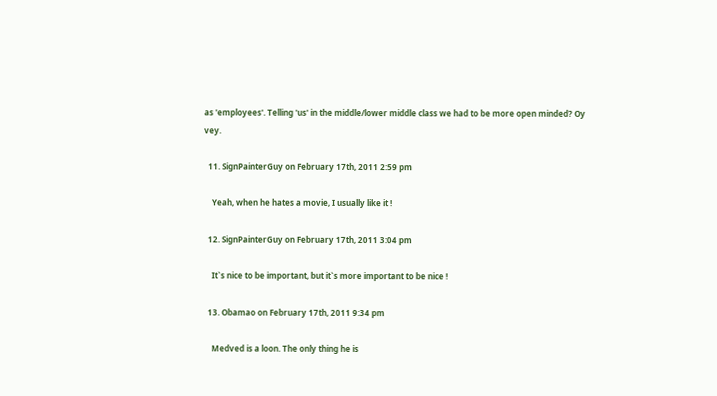as 'employees'. Telling 'us' in the middle/lower middle class we had to be more open minded? Oy vey.

  11. SignPainterGuy on February 17th, 2011 2:59 pm

    Yeah, when he hates a movie, I usually like it !

  12. SignPainterGuy on February 17th, 2011 3:04 pm

    It`s nice to be important, but it`s more important to be nice !

  13. Obamao on February 17th, 2011 9:34 pm

    Medved is a loon. The only thing he is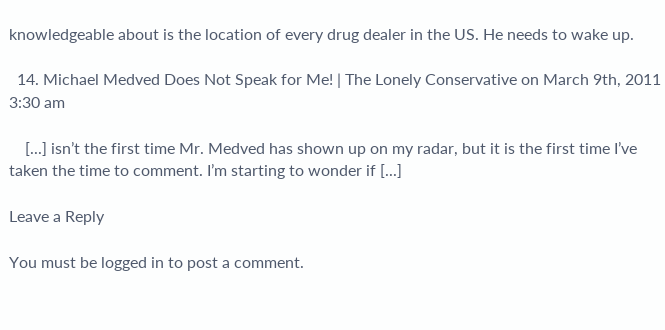knowledgeable about is the location of every drug dealer in the US. He needs to wake up.

  14. Michael Medved Does Not Speak for Me! | The Lonely Conservative on March 9th, 2011 3:30 am

    [...] isn’t the first time Mr. Medved has shown up on my radar, but it is the first time I’ve taken the time to comment. I’m starting to wonder if [...]

Leave a Reply

You must be logged in to post a comment.